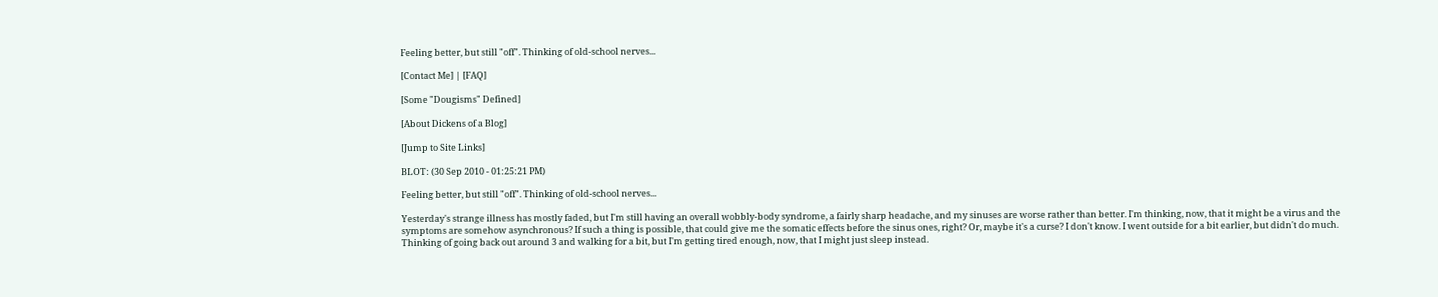Feeling better, but still "off". Thinking of old-school nerves...

[Contact Me] | [FAQ]

[Some "Dougisms" Defined]

[About Dickens of a Blog]

[Jump to Site Links]

BLOT: (30 Sep 2010 - 01:25:21 PM)

Feeling better, but still "off". Thinking of old-school nerves...

Yesterday's strange illness has mostly faded, but I'm still having an overall wobbly-body syndrome, a fairly sharp headache, and my sinuses are worse rather than better. I'm thinking, now, that it might be a virus and the symptoms are somehow asynchronous? If such a thing is possible, that could give me the somatic effects before the sinus ones, right? Or, maybe it's a curse? I don't know. I went outside for a bit earlier, but didn't do much. Thinking of going back out around 3 and walking for a bit, but I'm getting tired enough, now, that I might just sleep instead.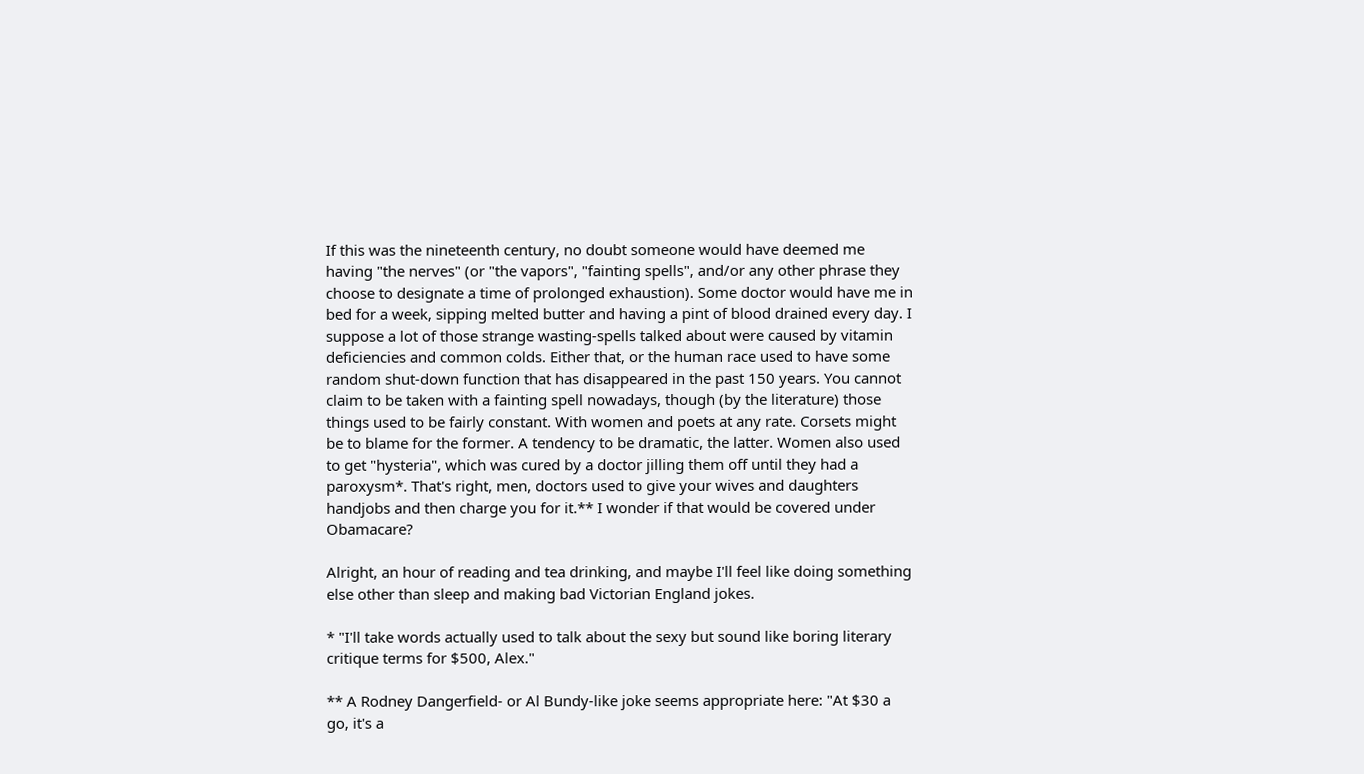If this was the nineteenth century, no doubt someone would have deemed me having "the nerves" (or "the vapors", "fainting spells", and/or any other phrase they choose to designate a time of prolonged exhaustion). Some doctor would have me in bed for a week, sipping melted butter and having a pint of blood drained every day. I suppose a lot of those strange wasting-spells talked about were caused by vitamin deficiencies and common colds. Either that, or the human race used to have some random shut-down function that has disappeared in the past 150 years. You cannot claim to be taken with a fainting spell nowadays, though (by the literature) those things used to be fairly constant. With women and poets at any rate. Corsets might be to blame for the former. A tendency to be dramatic, the latter. Women also used to get "hysteria", which was cured by a doctor jilling them off until they had a paroxysm*. That's right, men, doctors used to give your wives and daughters handjobs and then charge you for it.** I wonder if that would be covered under Obamacare?

Alright, an hour of reading and tea drinking, and maybe I'll feel like doing something else other than sleep and making bad Victorian England jokes.

* "I'll take words actually used to talk about the sexy but sound like boring literary critique terms for $500, Alex."

** A Rodney Dangerfield- or Al Bundy-like joke seems appropriate here: "At $30 a go, it's a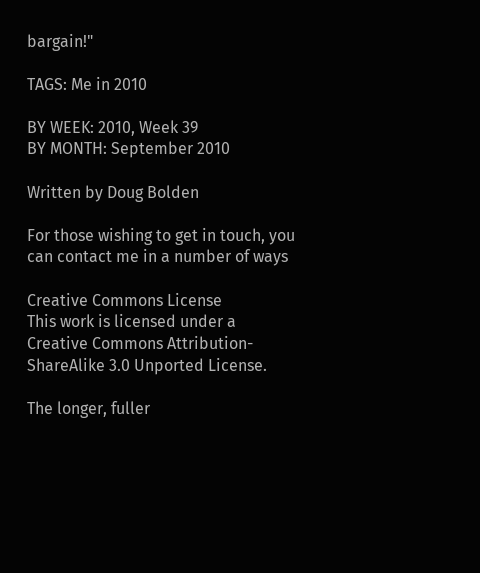bargain!"

TAGS: Me in 2010

BY WEEK: 2010, Week 39
BY MONTH: September 2010

Written by Doug Bolden

For those wishing to get in touch, you can contact me in a number of ways

Creative Commons License
This work is licensed under a Creative Commons Attribution-ShareAlike 3.0 Unported License.

The longer, fuller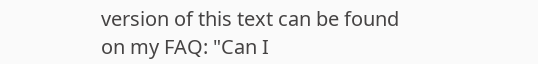version of this text can be found on my FAQ: "Can I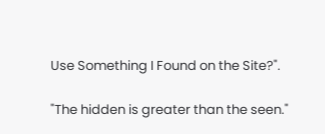Use Something I Found on the Site?".

"The hidden is greater than the seen."